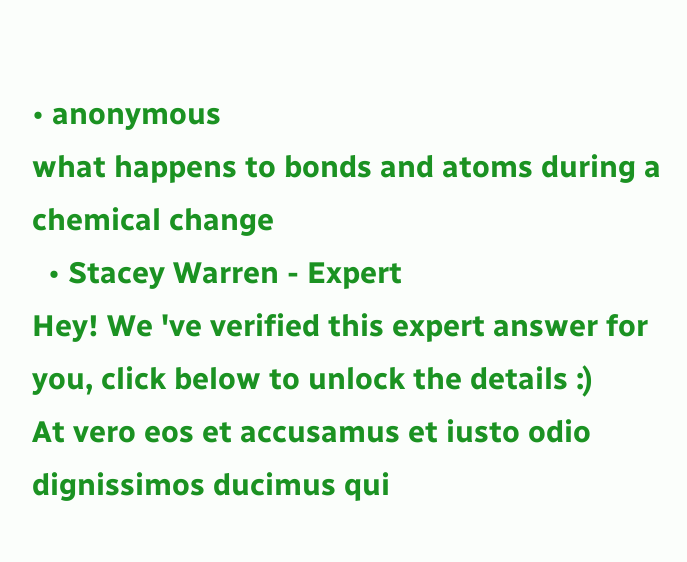• anonymous
what happens to bonds and atoms during a chemical change
  • Stacey Warren - Expert
Hey! We 've verified this expert answer for you, click below to unlock the details :)
At vero eos et accusamus et iusto odio dignissimos ducimus qui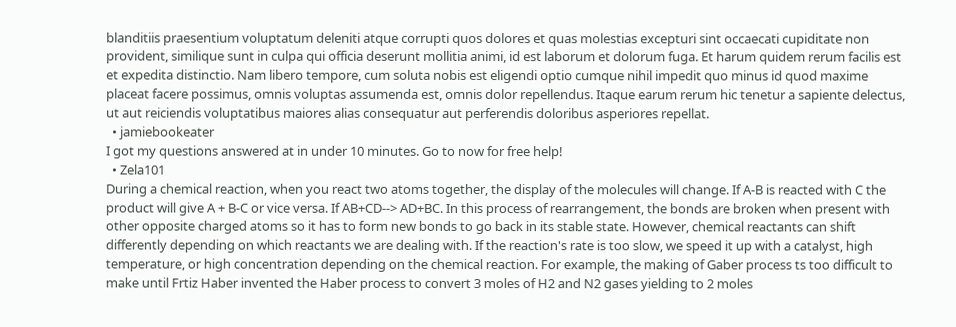blanditiis praesentium voluptatum deleniti atque corrupti quos dolores et quas molestias excepturi sint occaecati cupiditate non provident, similique sunt in culpa qui officia deserunt mollitia animi, id est laborum et dolorum fuga. Et harum quidem rerum facilis est et expedita distinctio. Nam libero tempore, cum soluta nobis est eligendi optio cumque nihil impedit quo minus id quod maxime placeat facere possimus, omnis voluptas assumenda est, omnis dolor repellendus. Itaque earum rerum hic tenetur a sapiente delectus, ut aut reiciendis voluptatibus maiores alias consequatur aut perferendis doloribus asperiores repellat.
  • jamiebookeater
I got my questions answered at in under 10 minutes. Go to now for free help!
  • Zela101
During a chemical reaction, when you react two atoms together, the display of the molecules will change. If A-B is reacted with C the product will give A + B-C or vice versa. If AB+CD--> AD+BC. In this process of rearrangement, the bonds are broken when present with other opposite charged atoms so it has to form new bonds to go back in its stable state. However, chemical reactants can shift differently depending on which reactants we are dealing with. If the reaction's rate is too slow, we speed it up with a catalyst, high temperature, or high concentration depending on the chemical reaction. For example, the making of Gaber process ts too difficult to make until Frtiz Haber invented the Haber process to convert 3 moles of H2 and N2 gases yielding to 2 moles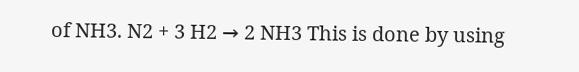of NH3. N2 + 3 H2 → 2 NH3 This is done by using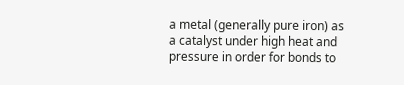a metal (generally pure iron) as a catalyst under high heat and pressure in order for bonds to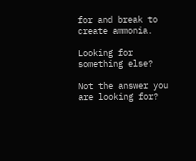for and break to create ammonia.

Looking for something else?

Not the answer you are looking for?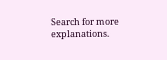Search for more explanations.